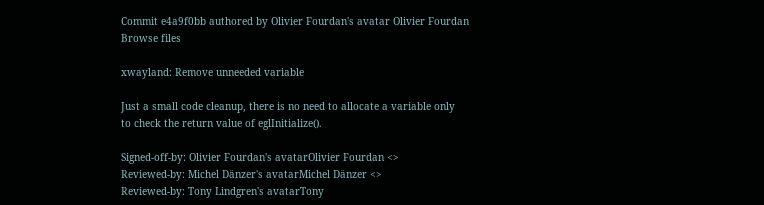Commit e4a9f0bb authored by Olivier Fourdan's avatar Olivier Fourdan
Browse files

xwayland: Remove unneeded variable

Just a small code cleanup, there is no need to allocate a variable only
to check the return value of eglInitialize().

Signed-off-by: Olivier Fourdan's avatarOlivier Fourdan <>
Reviewed-by: Michel Dänzer's avatarMichel Dänzer <>
Reviewed-by: Tony Lindgren's avatarTony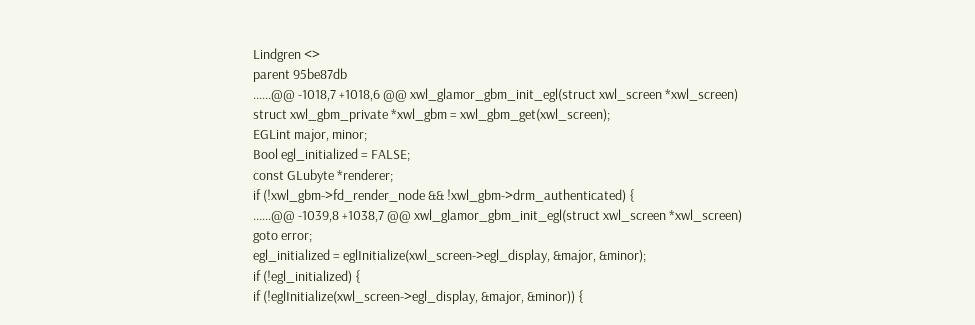Lindgren <>
parent 95be87db
......@@ -1018,7 +1018,6 @@ xwl_glamor_gbm_init_egl(struct xwl_screen *xwl_screen)
struct xwl_gbm_private *xwl_gbm = xwl_gbm_get(xwl_screen);
EGLint major, minor;
Bool egl_initialized = FALSE;
const GLubyte *renderer;
if (!xwl_gbm->fd_render_node && !xwl_gbm->drm_authenticated) {
......@@ -1039,8 +1038,7 @@ xwl_glamor_gbm_init_egl(struct xwl_screen *xwl_screen)
goto error;
egl_initialized = eglInitialize(xwl_screen->egl_display, &major, &minor);
if (!egl_initialized) {
if (!eglInitialize(xwl_screen->egl_display, &major, &minor)) {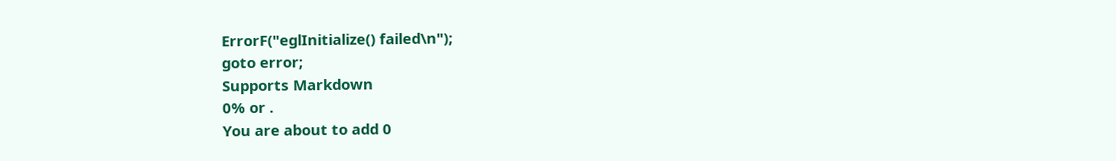ErrorF("eglInitialize() failed\n");
goto error;
Supports Markdown
0% or .
You are about to add 0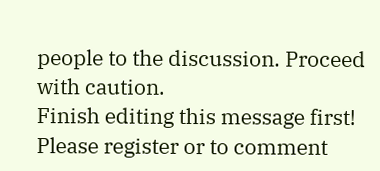people to the discussion. Proceed with caution.
Finish editing this message first!
Please register or to comment